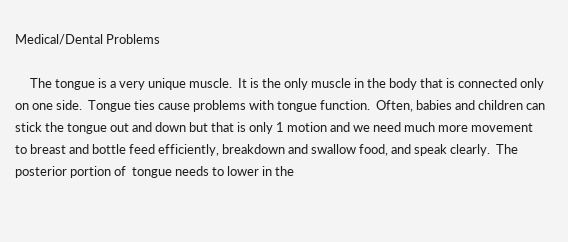Medical/Dental Problems

     The tongue is a very unique muscle.  It is the only muscle in the body that is connected only on one side.  Tongue ties cause problems with tongue function.  Often, babies and children can stick the tongue out and down but that is only 1 motion and we need much more movement to breast and bottle feed efficiently, breakdown and swallow food, and speak clearly.  The posterior portion of  tongue needs to lower in the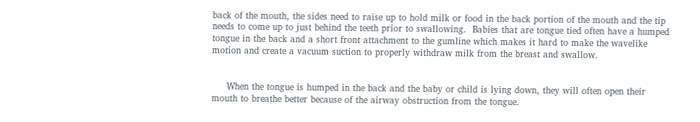back of the mouth, the sides need to raise up to hold milk or food in the back portion of the mouth and the tip needs to come up to just behind the teeth prior to swallowing.  Babies that are tongue tied often have a humped tongue in the back and a short front attachment to the gumline which makes it hard to make the wavelike motion and create a vacuum suction to properly withdraw milk from the breast and swallow.


     When the tongue is humped in the back and the baby or child is lying down, they will often open their mouth to breathe better because of the airway obstruction from the tongue.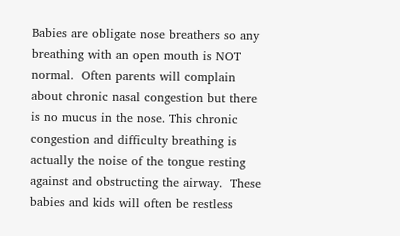Babies are obligate nose breathers so any breathing with an open mouth is NOT normal.  Often parents will complain about chronic nasal congestion but there is no mucus in the nose. This chronic congestion and difficulty breathing is actually the noise of the tongue resting against and obstructing the airway.  These babies and kids will often be restless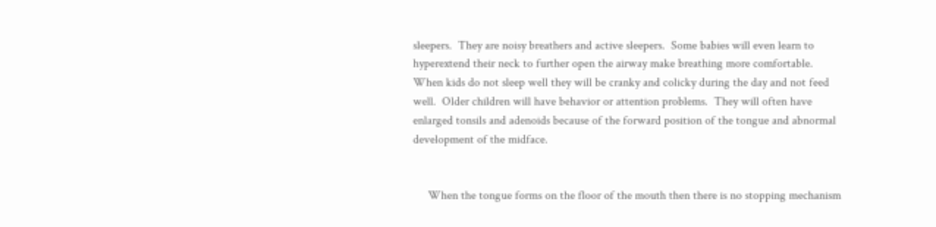sleepers.  They are noisy breathers and active sleepers.  Some babies will even learn to hyperextend their neck to further open the airway make breathing more comfortable.  When kids do not sleep well they will be cranky and colicky during the day and not feed well.  Older children will have behavior or attention problems.  They will often have enlarged tonsils and adenoids because of the forward position of the tongue and abnormal development of the midface.


     When the tongue forms on the floor of the mouth then there is no stopping mechanism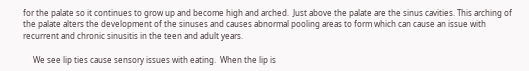for the palate so it continues to grow up and become high and arched.  Just above the palate are the sinus cavities. This arching of the palate alters the development of the sinuses and causes abnormal pooling areas to form which can cause an issue with recurrent and chronic sinusitis in the teen and adult years.

     We see lip ties cause sensory issues with eating.  When the lip is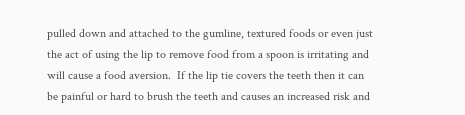pulled down and attached to the gumline, textured foods or even just the act of using the lip to remove food from a spoon is irritating and will cause a food aversion.  If the lip tie covers the teeth then it can be painful or hard to brush the teeth and causes an increased risk and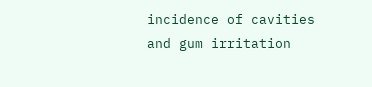incidence of cavities and gum irritation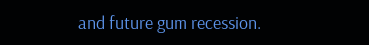and future gum recession.